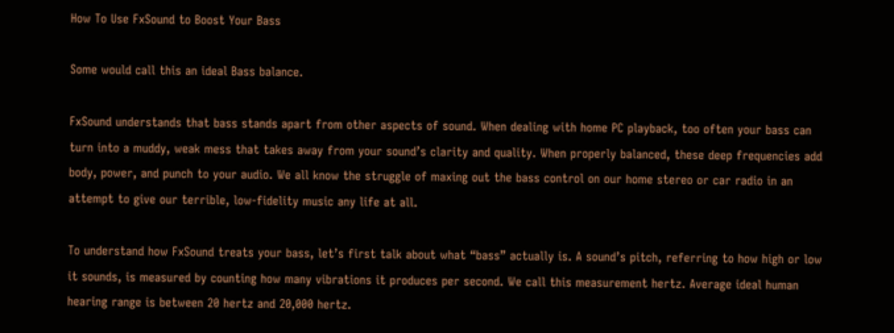How To Use FxSound to Boost Your Bass

Some would call this an ideal Bass balance.

FxSound understands that bass stands apart from other aspects of sound. When dealing with home PC playback, too often your bass can turn into a muddy, weak mess that takes away from your sound’s clarity and quality. When properly balanced, these deep frequencies add body, power, and punch to your audio. We all know the struggle of maxing out the bass control on our home stereo or car radio in an attempt to give our terrible, low-fidelity music any life at all.

To understand how FxSound treats your bass, let’s first talk about what “bass” actually is. A sound’s pitch, referring to how high or low it sounds, is measured by counting how many vibrations it produces per second. We call this measurement hertz. Average ideal human hearing range is between 20 hertz and 20,000 hertz.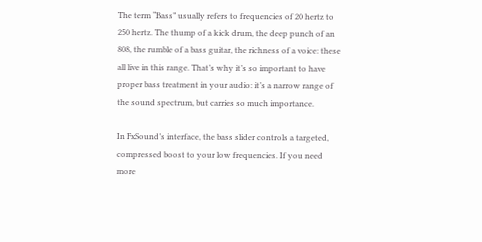The term “Bass” usually refers to frequencies of 20 hertz to 250 hertz. The thump of a kick drum, the deep punch of an 808, the rumble of a bass guitar, the richness of a voice: these all live in this range. That’s why it’s so important to have proper bass treatment in your audio: it’s a narrow range of the sound spectrum, but carries so much importance.

In FxSound’s interface, the bass slider controls a targeted, compressed boost to your low frequencies. If you need more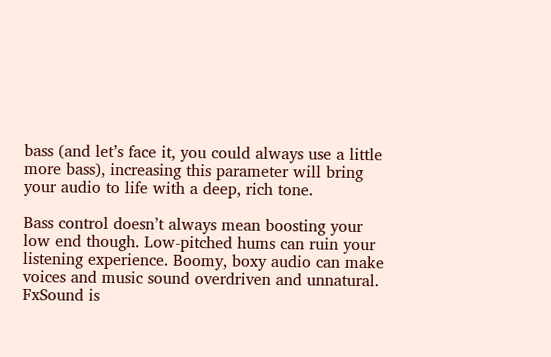bass (and let’s face it, you could always use a little more bass), increasing this parameter will bring your audio to life with a deep, rich tone.

Bass control doesn’t always mean boosting your low end though. Low-pitched hums can ruin your listening experience. Boomy, boxy audio can make voices and music sound overdriven and unnatural. FxSound is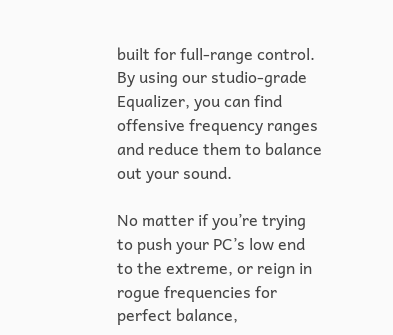built for full-range control. By using our studio-grade Equalizer, you can find offensive frequency ranges and reduce them to balance out your sound.

No matter if you’re trying to push your PC’s low end to the extreme, or reign in rogue frequencies for perfect balance,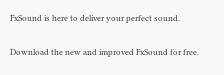FxSound is here to deliver your perfect sound.

Download the new and improved FxSound for free.